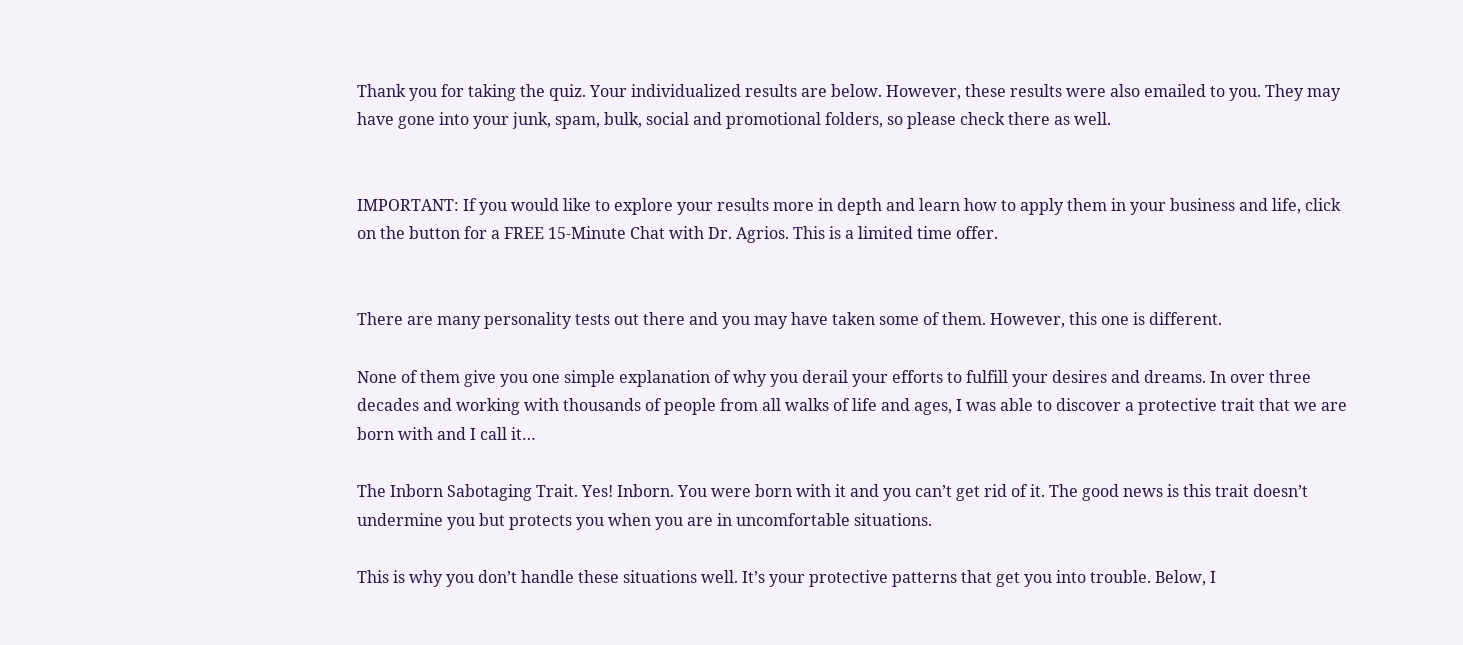Thank you for taking the quiz. Your individualized results are below. However, these results were also emailed to you. They may have gone into your junk, spam, bulk, social and promotional folders, so please check there as well.


IMPORTANT: If you would like to explore your results more in depth and learn how to apply them in your business and life, click on the button for a FREE 15-Minute Chat with Dr. Agrios. This is a limited time offer.


There are many personality tests out there and you may have taken some of them. However, this one is different.

None of them give you one simple explanation of why you derail your efforts to fulfill your desires and dreams. In over three decades and working with thousands of people from all walks of life and ages, I was able to discover a protective trait that we are born with and I call it…

The Inborn Sabotaging Trait. Yes! Inborn. You were born with it and you can’t get rid of it. The good news is this trait doesn’t undermine you but protects you when you are in uncomfortable situations.

This is why you don’t handle these situations well. It’s your protective patterns that get you into trouble. Below, I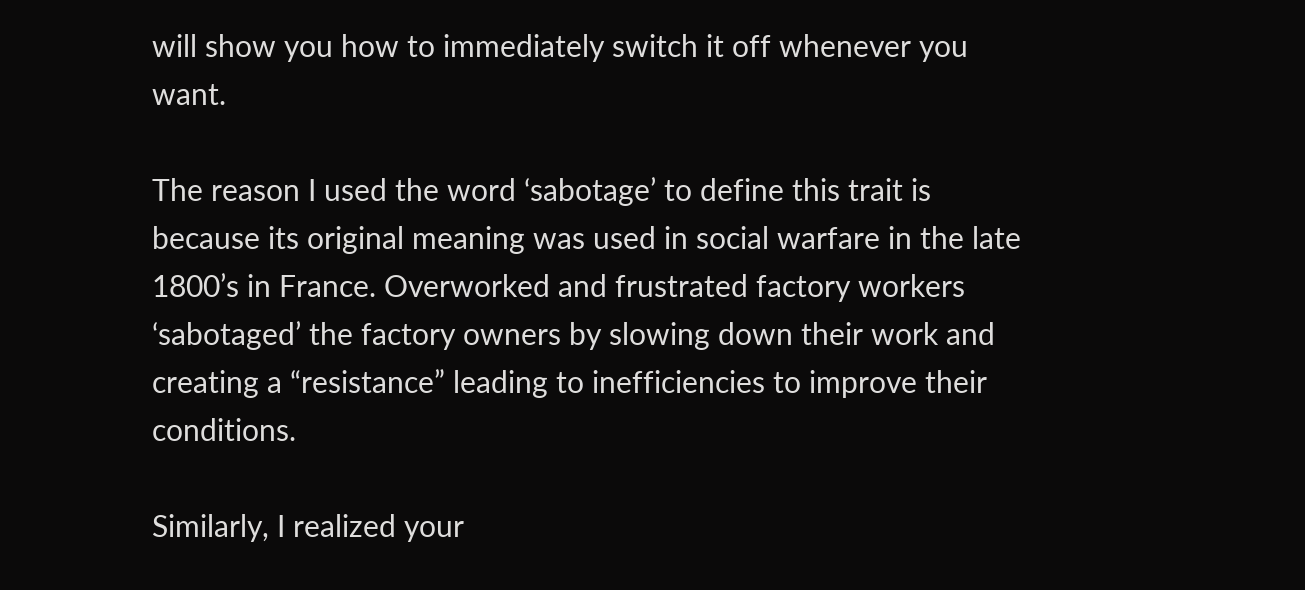will show you how to immediately switch it off whenever you want.

The reason I used the word ‘sabotage’ to define this trait is because its original meaning was used in social warfare in the late 1800’s in France. Overworked and frustrated factory workers ‘sabotaged’ the factory owners by slowing down their work and creating a “resistance” leading to inefficiencies to improve their conditions.

Similarly, I realized your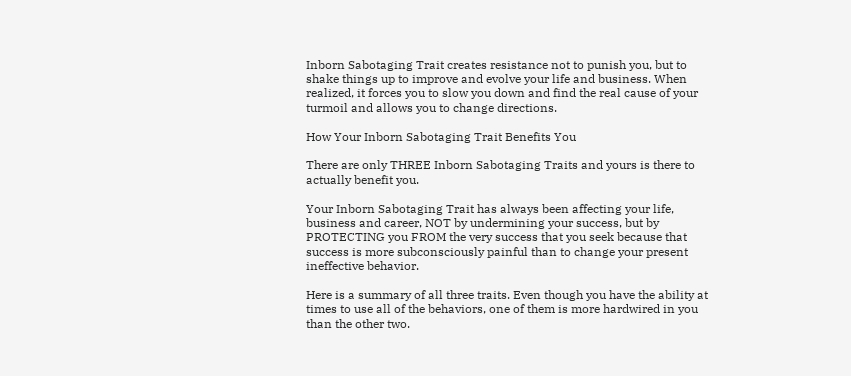Inborn Sabotaging Trait creates resistance not to punish you, but to shake things up to improve and evolve your life and business. When realized, it forces you to slow you down and find the real cause of your turmoil and allows you to change directions.

How Your Inborn Sabotaging Trait Benefits You

There are only THREE Inborn Sabotaging Traits and yours is there to actually benefit you.

Your Inborn Sabotaging Trait has always been affecting your life, business and career, NOT by undermining your success, but by PROTECTING you FROM the very success that you seek because that success is more subconsciously painful than to change your present ineffective behavior.

Here is a summary of all three traits. Even though you have the ability at times to use all of the behaviors, one of them is more hardwired in you than the other two.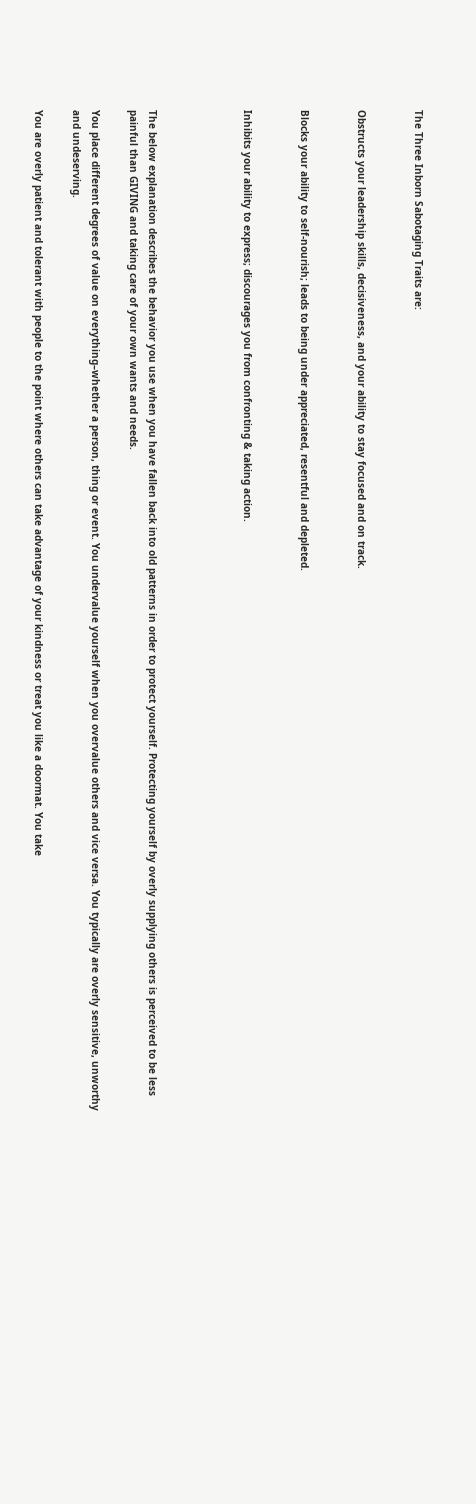The Three Inborn Sabotaging Traits are:


Obstructs your leadership skills, decisiveness, and your ability to stay focused and on track.


Blocks your ability to self-nourish; leads to being under appreciated, resentful and depleted.


Inhibits your ability to express; discourages you from confronting & taking action.




The below explanation describes the behavior you use when you have fallen back into old patterns in order to protect yourself. Protecting yourself by overly supplying others is perceived to be less painful than GIVING and taking care of your own wants and needs.

You place different degrees of value on everything–whether a person, thing or event. You undervalue yourself when you overvalue others and vice versa. You typically are overly sensitive, unworthy and undeserving.

You are overly patient and tolerant with people to the point where others can take advantage of your kindness or treat you like a doormat. You take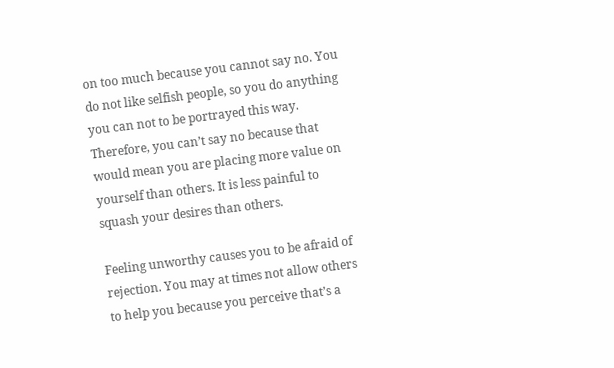on too much because you cannot say no. You do not like selfish people, so you do anything you can not to be portrayed this way. Therefore, you can’t say no because that would mean you are placing more value on yourself than others. It is less painful to squash your desires than others.

Feeling unworthy causes you to be afraid of rejection. You may at times not allow others to help you because you perceive that’s a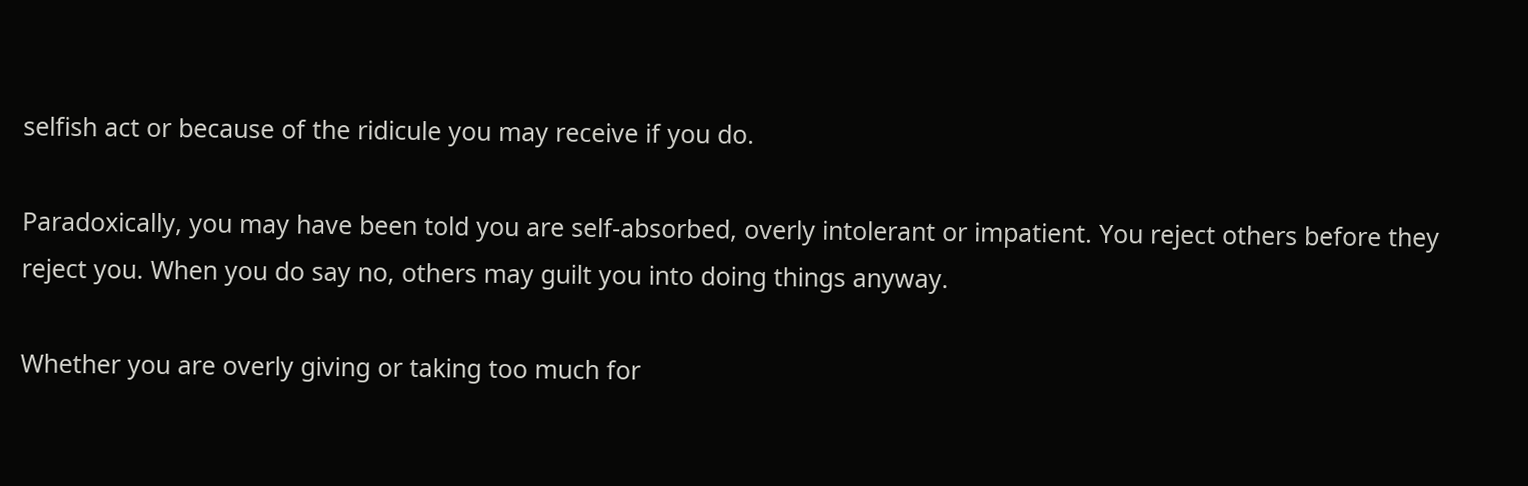selfish act or because of the ridicule you may receive if you do.

Paradoxically, you may have been told you are self-absorbed, overly intolerant or impatient. You reject others before they reject you. When you do say no, others may guilt you into doing things anyway.

Whether you are overly giving or taking too much for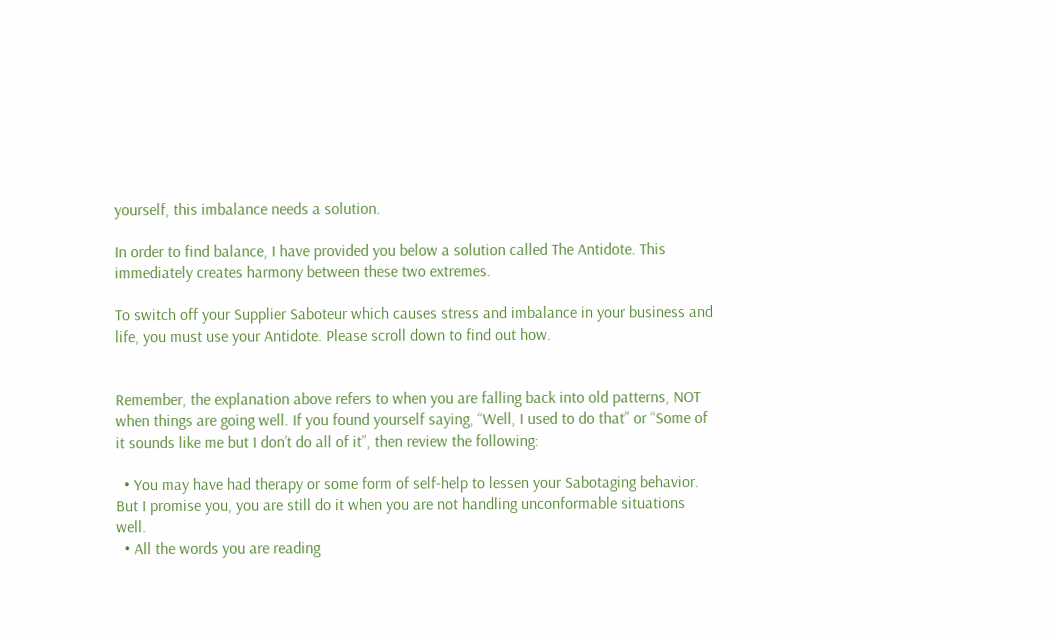yourself, this imbalance needs a solution.

In order to find balance, I have provided you below a solution called The Antidote. This immediately creates harmony between these two extremes.

To switch off your Supplier Saboteur which causes stress and imbalance in your business and life, you must use your Antidote. Please scroll down to find out how.


Remember, the explanation above refers to when you are falling back into old patterns, NOT when things are going well. If you found yourself saying, “Well, I used to do that” or “Some of it sounds like me but I don’t do all of it”, then review the following:

  • You may have had therapy or some form of self-help to lessen your Sabotaging behavior. But I promise you, you are still do it when you are not handling unconformable situations well.
  • All the words you are reading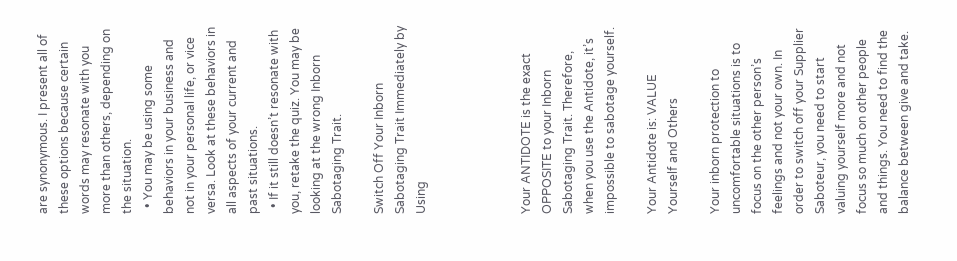are synonymous. I present all of these options because certain words may resonate with you more than others, depending on the situation.
  • You may be using some behaviors in your business and not in your personal life, or vice versa. Look at these behaviors in all aspects of your current and past situations.
  • If it still doesn’t resonate with you, retake the quiz. You may be looking at the wrong Inborn Sabotaging Trait.

Switch Off Your Inborn Sabotaging Trait Immediately by Using




Your ANTIDOTE is the exact OPPOSITE to your Inborn Sabotaging Trait. Therefore, when you use the Antidote, it’s impossible to sabotage yourself.

Your Antidote is: VALUE Yourself and Others

Your inborn protection to uncomfortable situations is to focus on the other person’s feelings and not your own. In order to switch off your Supplier Saboteur, you need to start valuing yourself more and not focus so much on other people and things. You need to find the balance between give and take.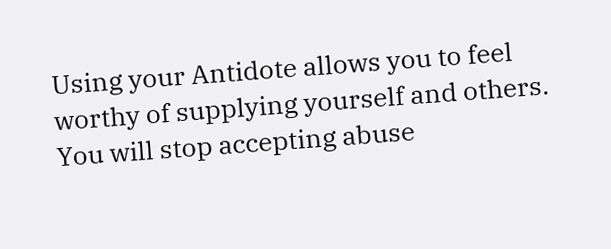Using your Antidote allows you to feel worthy of supplying yourself and others. You will stop accepting abuse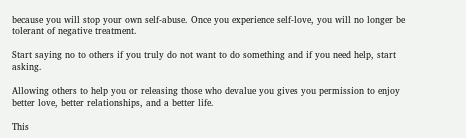because you will stop your own self-abuse. Once you experience self-love, you will no longer be tolerant of negative treatment.

Start saying no to others if you truly do not want to do something and if you need help, start asking.

Allowing others to help you or releasing those who devalue you gives you permission to enjoy better love, better relationships, and a better life.

This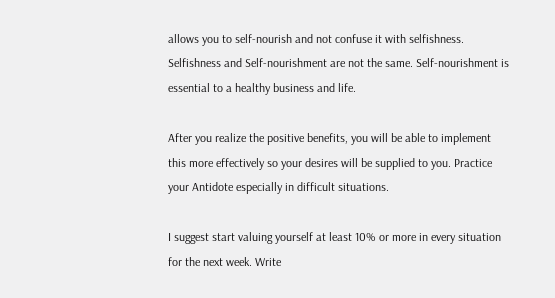allows you to self-nourish and not confuse it with selfishness. Selfishness and Self-nourishment are not the same. Self-nourishment is essential to a healthy business and life.

After you realize the positive benefits, you will be able to implement this more effectively so your desires will be supplied to you. Practice your Antidote especially in difficult situations.

I suggest start valuing yourself at least 10% or more in every situation for the next week. Write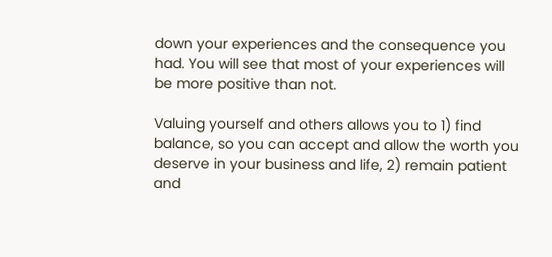down your experiences and the consequence you had. You will see that most of your experiences will be more positive than not.

Valuing yourself and others allows you to 1) find balance, so you can accept and allow the worth you deserve in your business and life, 2) remain patient and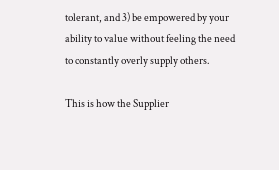tolerant, and 3) be empowered by your ability to value without feeling the need to constantly overly supply others.

This is how the Supplier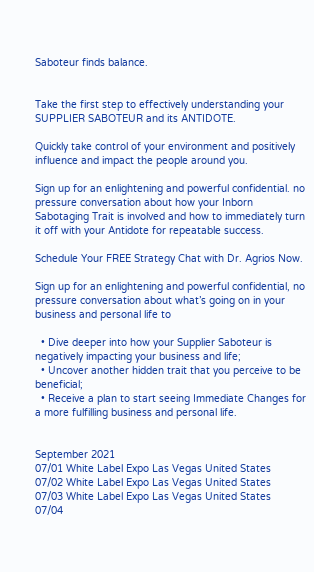Saboteur finds balance.


Take the first step to effectively understanding your SUPPLIER SABOTEUR and its ANTIDOTE.

Quickly take control of your environment and positively influence and impact the people around you.

Sign up for an enlightening and powerful confidential. no pressure conversation about how your Inborn Sabotaging Trait is involved and how to immediately turn it off with your Antidote for repeatable success.

Schedule Your FREE Strategy Chat with Dr. Agrios Now.

Sign up for an enlightening and powerful confidential, no pressure conversation about what’s going on in your business and personal life to

  • Dive deeper into how your Supplier Saboteur is negatively impacting your business and life;
  • Uncover another hidden trait that you perceive to be beneficial;
  • Receive a plan to start seeing Immediate Changes for a more fulfilling business and personal life.


September 2021
07/01 White Label Expo Las Vegas United States
07/02 White Label Expo Las Vegas United States
07/03 White Label Expo Las Vegas United States
07/04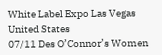White Label Expo Las Vegas United States
07/11 Des O’Connor’s Women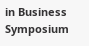in Business Symposium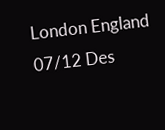London England
07/12 Des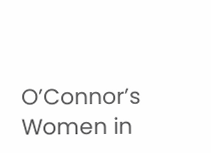O’Connor’s Women in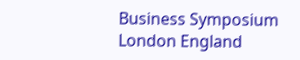Business Symposium London England